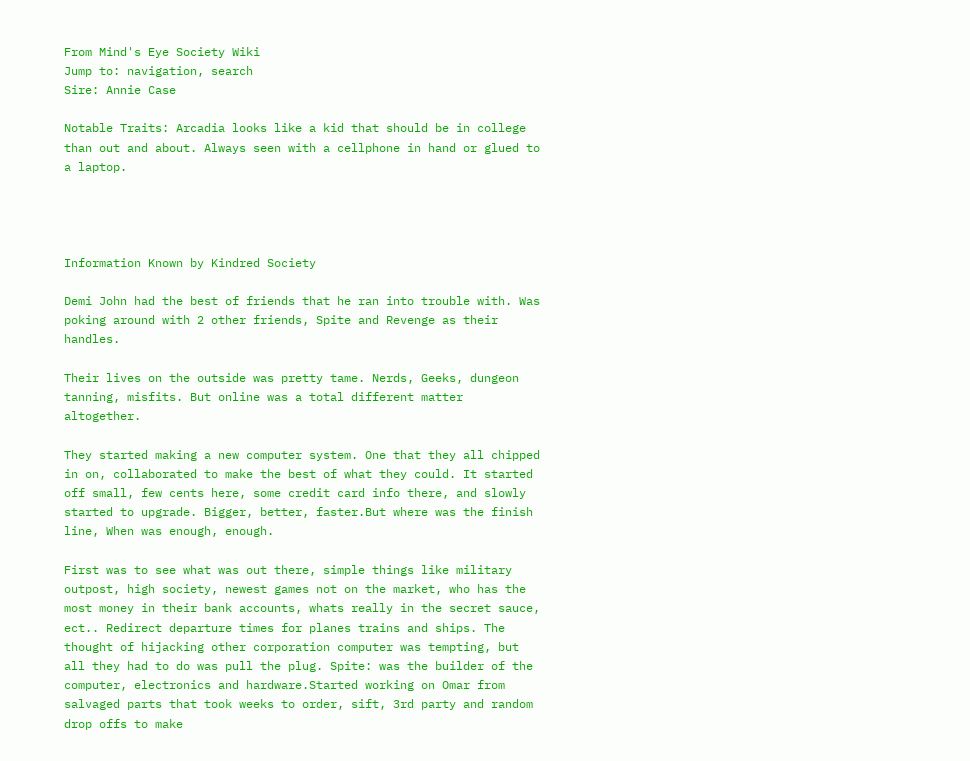From Mind's Eye Society Wiki
Jump to: navigation, search
Sire: Annie Case

Notable Traits: Arcadia looks like a kid that should be in college than out and about. Always seen with a cellphone in hand or glued to a laptop.




Information Known by Kindred Society

Demi John had the best of friends that he ran into trouble with. Was poking around with 2 other friends, Spite and Revenge as their handles.

Their lives on the outside was pretty tame. Nerds, Geeks, dungeon tanning, misfits. But online was a total different matter altogether.

They started making a new computer system. One that they all chipped in on, collaborated to make the best of what they could. It started off small, few cents here, some credit card info there, and slowly started to upgrade. Bigger, better, faster.But where was the finish line, When was enough, enough.

First was to see what was out there, simple things like military outpost, high society, newest games not on the market, who has the most money in their bank accounts, whats really in the secret sauce, ect.. Redirect departure times for planes trains and ships. The thought of hijacking other corporation computer was tempting, but all they had to do was pull the plug. Spite: was the builder of the computer, electronics and hardware.Started working on Omar from salvaged parts that took weeks to order, sift, 3rd party and random drop offs to make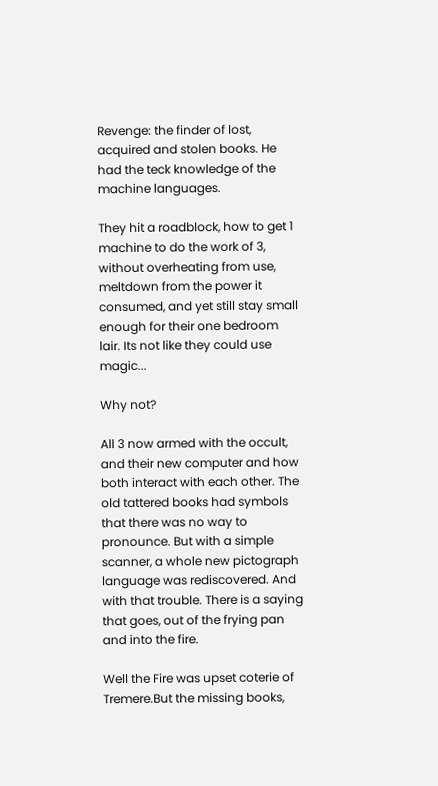Revenge: the finder of lost, acquired and stolen books. He had the teck knowledge of the machine languages.

They hit a roadblock, how to get 1 machine to do the work of 3, without overheating from use, meltdown from the power it consumed, and yet still stay small enough for their one bedroom lair. Its not like they could use magic...

Why not?

All 3 now armed with the occult, and their new computer and how both interact with each other. The old tattered books had symbols that there was no way to pronounce. But with a simple scanner, a whole new pictograph language was rediscovered. And with that trouble. There is a saying that goes, out of the frying pan and into the fire.

Well the Fire was upset coterie of Tremere.But the missing books,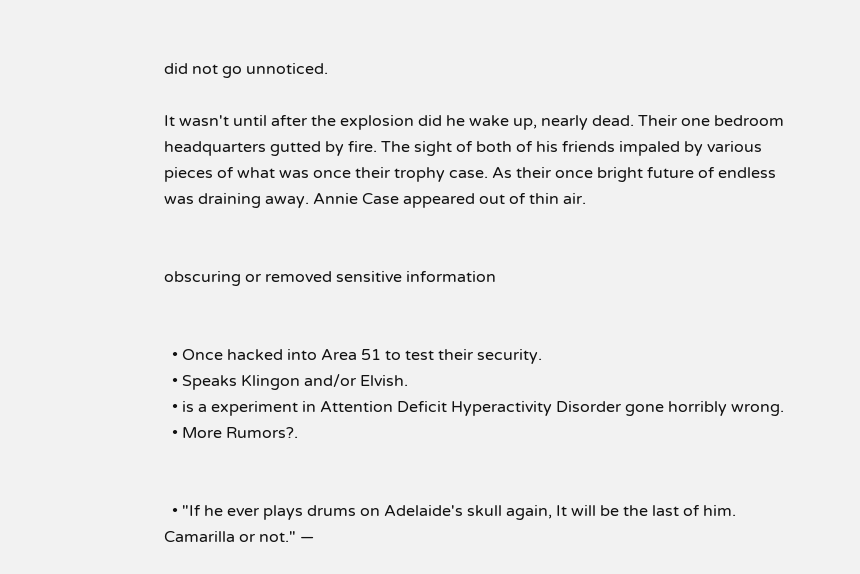did not go unnoticed.

It wasn't until after the explosion did he wake up, nearly dead. Their one bedroom headquarters gutted by fire. The sight of both of his friends impaled by various pieces of what was once their trophy case. As their once bright future of endless was draining away. Annie Case appeared out of thin air.


obscuring or removed sensitive information


  • Once hacked into Area 51 to test their security.
  • Speaks Klingon and/or Elvish.
  • is a experiment in Attention Deficit Hyperactivity Disorder gone horribly wrong.
  • More Rumors?.


  • "If he ever plays drums on Adelaide's skull again, It will be the last of him. Camarilla or not." —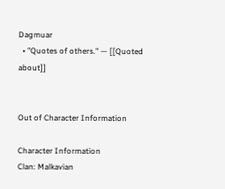Dagmuar
  • "Quotes of others." — [[Quoted about]]


Out of Character Information

Character Information
Clan: Malkavian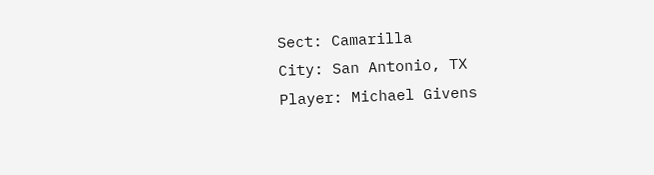Sect: Camarilla
City: San Antonio, TX
Player: Michael Givens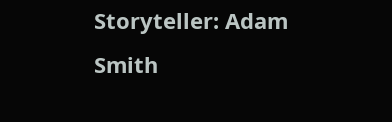Storyteller: Adam Smith